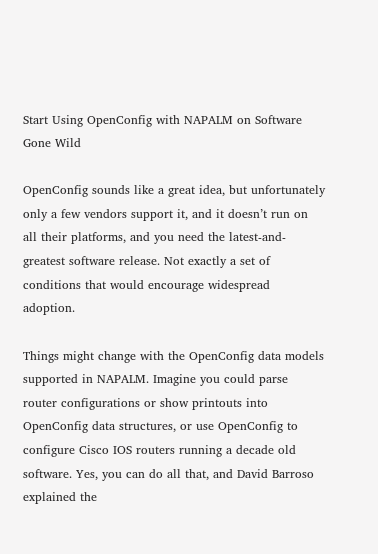Start Using OpenConfig with NAPALM on Software Gone Wild

OpenConfig sounds like a great idea, but unfortunately only a few vendors support it, and it doesn’t run on all their platforms, and you need the latest-and-greatest software release. Not exactly a set of conditions that would encourage widespread adoption.

Things might change with the OpenConfig data models supported in NAPALM. Imagine you could parse router configurations or show printouts into OpenConfig data structures, or use OpenConfig to configure Cisco IOS routers running a decade old software. Yes, you can do all that, and David Barroso explained the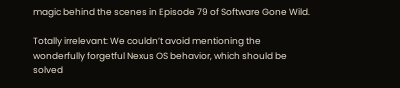magic behind the scenes in Episode 79 of Software Gone Wild.

Totally irrelevant: We couldn’t avoid mentioning the wonderfully forgetful Nexus OS behavior, which should be solved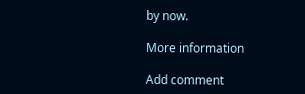by now.

More information

Add comment